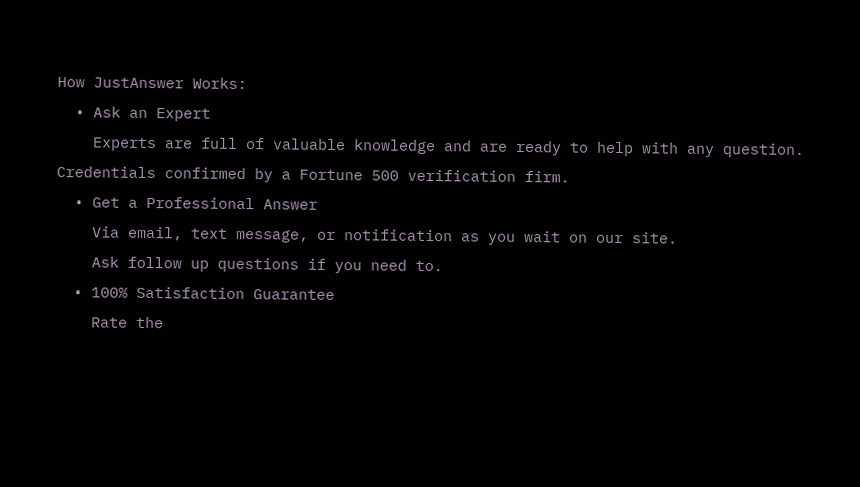How JustAnswer Works:
  • Ask an Expert
    Experts are full of valuable knowledge and are ready to help with any question. Credentials confirmed by a Fortune 500 verification firm.
  • Get a Professional Answer
    Via email, text message, or notification as you wait on our site.
    Ask follow up questions if you need to.
  • 100% Satisfaction Guarantee
    Rate the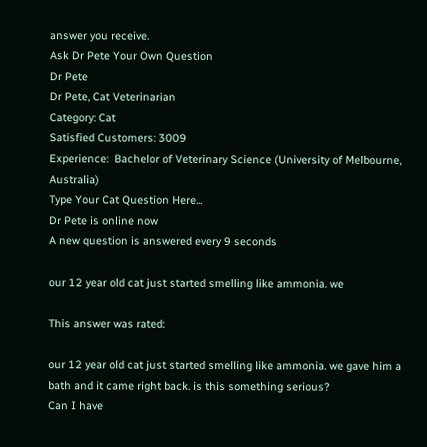answer you receive.
Ask Dr Pete Your Own Question
Dr Pete
Dr Pete, Cat Veterinarian
Category: Cat
Satisfied Customers: 3009
Experience:  Bachelor of Veterinary Science (University of Melbourne, Australia)
Type Your Cat Question Here...
Dr Pete is online now
A new question is answered every 9 seconds

our 12 year old cat just started smelling like ammonia. we

This answer was rated:

our 12 year old cat just started smelling like ammonia. we gave him a bath and it came right back. is this something serious?
Can I have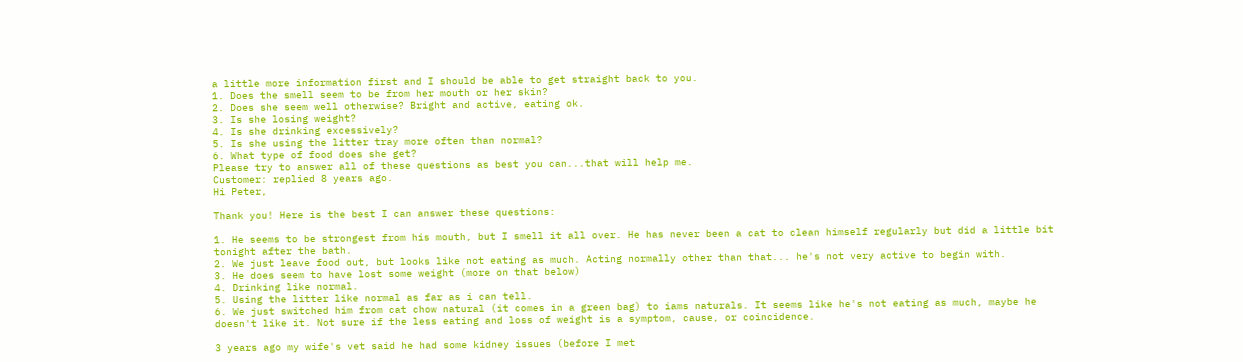a little more information first and I should be able to get straight back to you.
1. Does the smell seem to be from her mouth or her skin?
2. Does she seem well otherwise? Bright and active, eating ok.
3. Is she losing weight?
4. Is she drinking excessively?
5. Is she using the litter tray more often than normal?
6. What type of food does she get?
Please try to answer all of these questions as best you can...that will help me.
Customer: replied 8 years ago.
Hi Peter,

Thank you! Here is the best I can answer these questions:

1. He seems to be strongest from his mouth, but I smell it all over. He has never been a cat to clean himself regularly but did a little bit tonight after the bath.
2. We just leave food out, but looks like not eating as much. Acting normally other than that... he's not very active to begin with.
3. He does seem to have lost some weight (more on that below)
4. Drinking like normal.
5. Using the litter like normal as far as i can tell.
6. We just switched him from cat chow natural (it comes in a green bag) to iams naturals. It seems like he's not eating as much, maybe he doesn't like it. Not sure if the less eating and loss of weight is a symptom, cause, or coincidence.

3 years ago my wife's vet said he had some kidney issues (before I met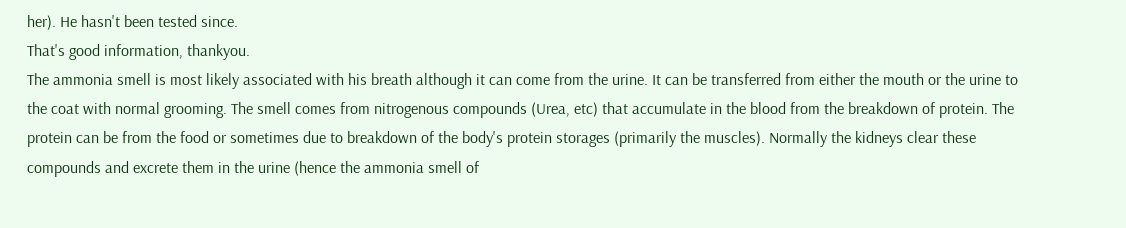her). He hasn't been tested since.
That's good information, thankyou.
The ammonia smell is most likely associated with his breath although it can come from the urine. It can be transferred from either the mouth or the urine to the coat with normal grooming. The smell comes from nitrogenous compounds (Urea, etc) that accumulate in the blood from the breakdown of protein. The protein can be from the food or sometimes due to breakdown of the body's protein storages (primarily the muscles). Normally the kidneys clear these compounds and excrete them in the urine (hence the ammonia smell of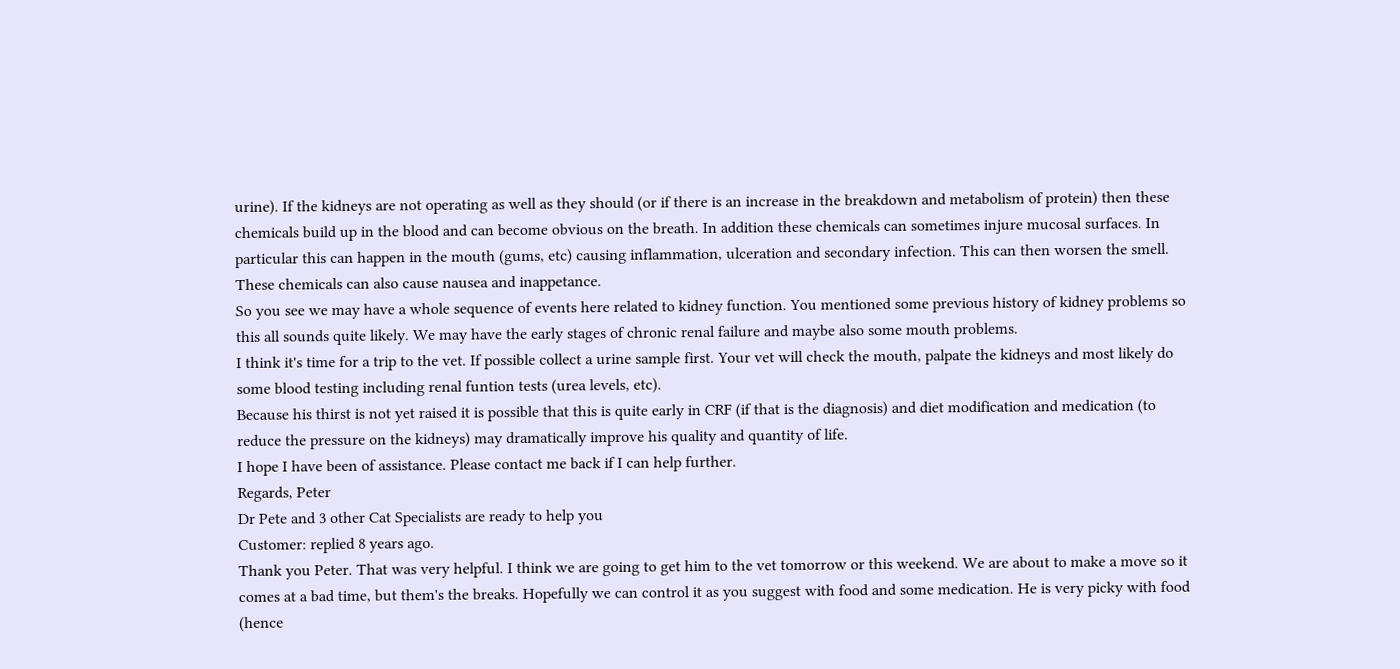urine). If the kidneys are not operating as well as they should (or if there is an increase in the breakdown and metabolism of protein) then these chemicals build up in the blood and can become obvious on the breath. In addition these chemicals can sometimes injure mucosal surfaces. In particular this can happen in the mouth (gums, etc) causing inflammation, ulceration and secondary infection. This can then worsen the smell. These chemicals can also cause nausea and inappetance.
So you see we may have a whole sequence of events here related to kidney function. You mentioned some previous history of kidney problems so this all sounds quite likely. We may have the early stages of chronic renal failure and maybe also some mouth problems.
I think it's time for a trip to the vet. If possible collect a urine sample first. Your vet will check the mouth, palpate the kidneys and most likely do some blood testing including renal funtion tests (urea levels, etc).
Because his thirst is not yet raised it is possible that this is quite early in CRF (if that is the diagnosis) and diet modification and medication (to reduce the pressure on the kidneys) may dramatically improve his quality and quantity of life.
I hope I have been of assistance. Please contact me back if I can help further.
Regards, Peter
Dr Pete and 3 other Cat Specialists are ready to help you
Customer: replied 8 years ago.
Thank you Peter. That was very helpful. I think we are going to get him to the vet tomorrow or this weekend. We are about to make a move so it comes at a bad time, but them's the breaks. Hopefully we can control it as you suggest with food and some medication. He is very picky with food (hence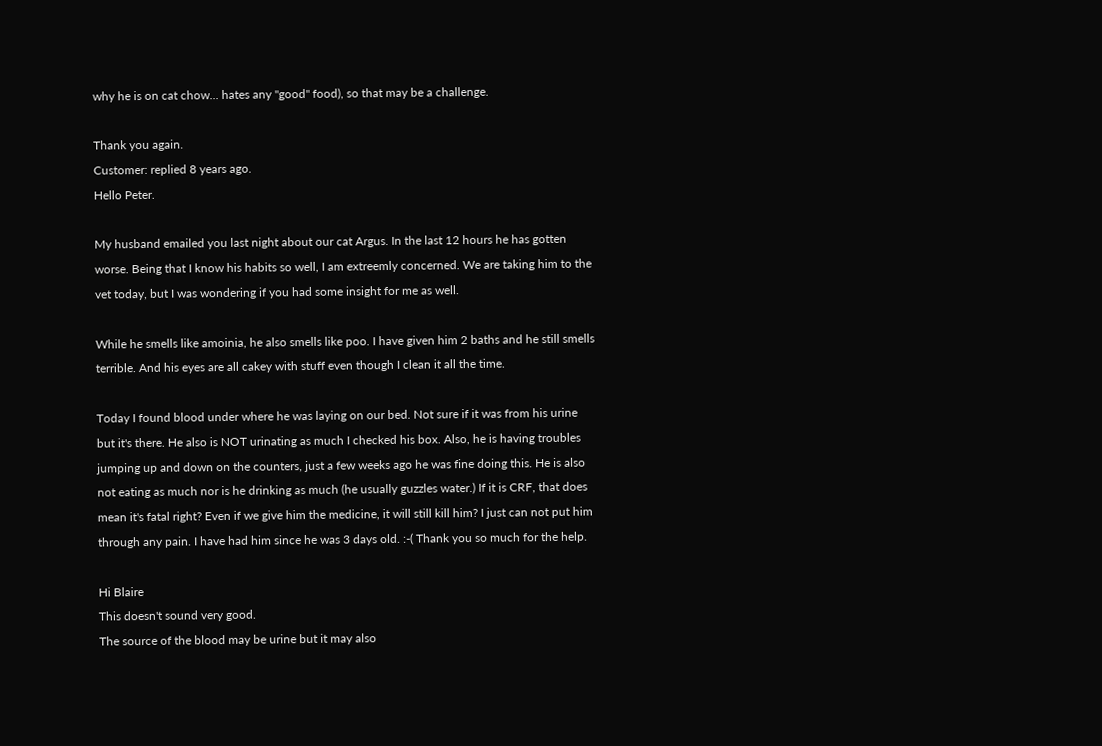why he is on cat chow... hates any "good" food), so that may be a challenge.

Thank you again.
Customer: replied 8 years ago.
Hello Peter.

My husband emailed you last night about our cat Argus. In the last 12 hours he has gotten worse. Being that I know his habits so well, I am extreemly concerned. We are taking him to the vet today, but I was wondering if you had some insight for me as well.

While he smells like amoinia, he also smells like poo. I have given him 2 baths and he still smells terrible. And his eyes are all cakey with stuff even though I clean it all the time.

Today I found blood under where he was laying on our bed. Not sure if it was from his urine but it's there. He also is NOT urinating as much I checked his box. Also, he is having troubles jumping up and down on the counters, just a few weeks ago he was fine doing this. He is also not eating as much nor is he drinking as much (he usually guzzles water.) If it is CRF, that does mean it's fatal right? Even if we give him the medicine, it will still kill him? I just can not put him through any pain. I have had him since he was 3 days old. :-( Thank you so much for the help.

Hi Blaire
This doesn't sound very good.
The source of the blood may be urine but it may also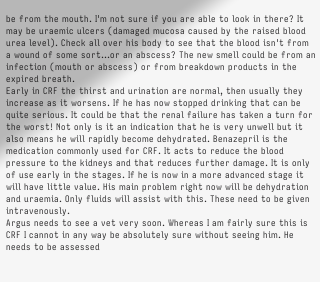be from the mouth. I'm not sure if you are able to look in there? It may be uraemic ulcers (damaged mucosa caused by the raised blood urea level). Check all over his body to see that the blood isn't from a wound of some sort...or an abscess? The new smell could be from an infection (mouth or abscess) or from breakdown products in the expired breath.
Early in CRF the thirst and urination are normal, then usually they increase as it worsens. If he has now stopped drinking that can be quite serious. It could be that the renal failure has taken a turn for the worst! Not only is it an indication that he is very unwell but it also means he will rapidly become dehydrated. Benazepril is the medication commonly used for CRF. It acts to reduce the blood pressure to the kidneys and that reduces further damage. It is only of use early in the stages. If he is now in a more advanced stage it will have little value. His main problem right now will be dehydration and uraemia. Only fluids will assist with this. These need to be given intravenously.
Argus needs to see a vet very soon. Whereas I am fairly sure this is CRF I cannot in any way be absolutely sure without seeing him. He needs to be assessed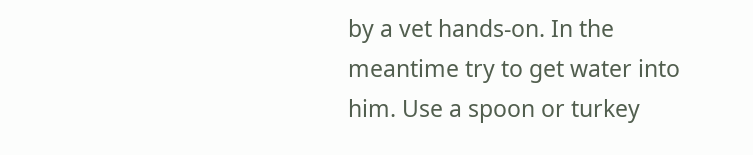by a vet hands-on. In the meantime try to get water into him. Use a spoon or turkey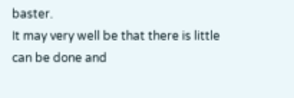baster.
It may very well be that there is little can be done and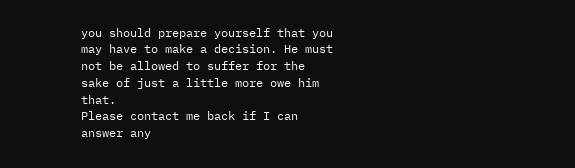you should prepare yourself that you may have to make a decision. He must not be allowed to suffer for the sake of just a little more owe him that.
Please contact me back if I can answer any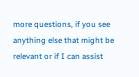more questions, if you see anything else that might be relevant or if I can assist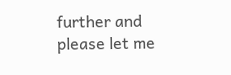further and please let me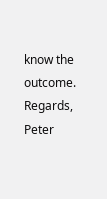know the outcome.
Regards, Peter